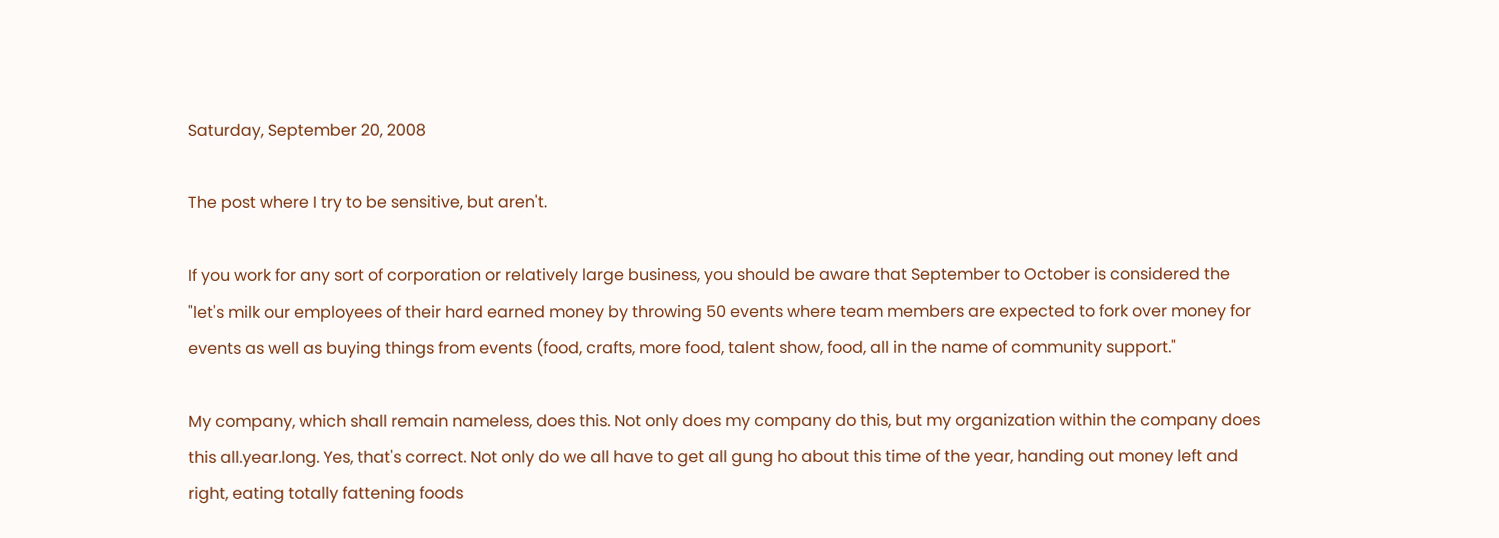Saturday, September 20, 2008

The post where I try to be sensitive, but aren't.

If you work for any sort of corporation or relatively large business, you should be aware that September to October is considered the "let's milk our employees of their hard earned money by throwing 50 events where team members are expected to fork over money for events as well as buying things from events (food, crafts, more food, talent show, food, all in the name of community support."

My company, which shall remain nameless, does this. Not only does my company do this, but my organization within the company does this all.year.long. Yes, that's correct. Not only do we all have to get all gung ho about this time of the year, handing out money left and right, eating totally fattening foods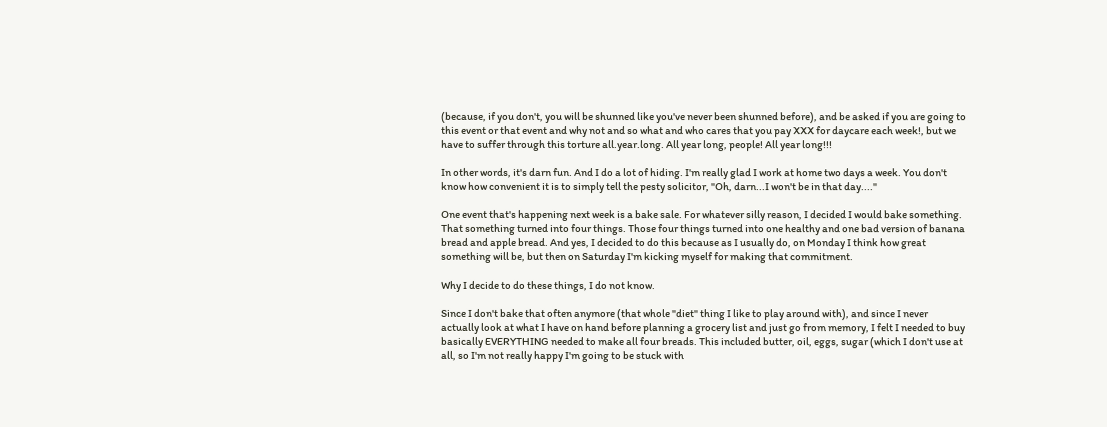(because, if you don't, you will be shunned like you've never been shunned before), and be asked if you are going to this event or that event and why not and so what and who cares that you pay XXX for daycare each week!, but we have to suffer through this torture all.year.long. All year long, people! All year long!!!

In other words, it's darn fun. And I do a lot of hiding. I'm really glad I work at home two days a week. You don't know how convenient it is to simply tell the pesty solicitor, "Oh, darn...I won't be in that day...."

One event that's happening next week is a bake sale. For whatever silly reason, I decided I would bake something. That something turned into four things. Those four things turned into one healthy and one bad version of banana bread and apple bread. And yes, I decided to do this because as I usually do, on Monday I think how great something will be, but then on Saturday I'm kicking myself for making that commitment.

Why I decide to do these things, I do not know.

Since I don't bake that often anymore (that whole "diet" thing I like to play around with), and since I never actually look at what I have on hand before planning a grocery list and just go from memory, I felt I needed to buy basically EVERYTHING needed to make all four breads. This included butter, oil, eggs, sugar (which I don't use at all, so I'm not really happy I'm going to be stuck with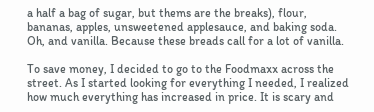a half a bag of sugar, but thems are the breaks), flour, bananas, apples, unsweetened applesauce, and baking soda. Oh, and vanilla. Because these breads call for a lot of vanilla.

To save money, I decided to go to the Foodmaxx across the street. As I started looking for everything I needed, I realized how much everything has increased in price. It is scary and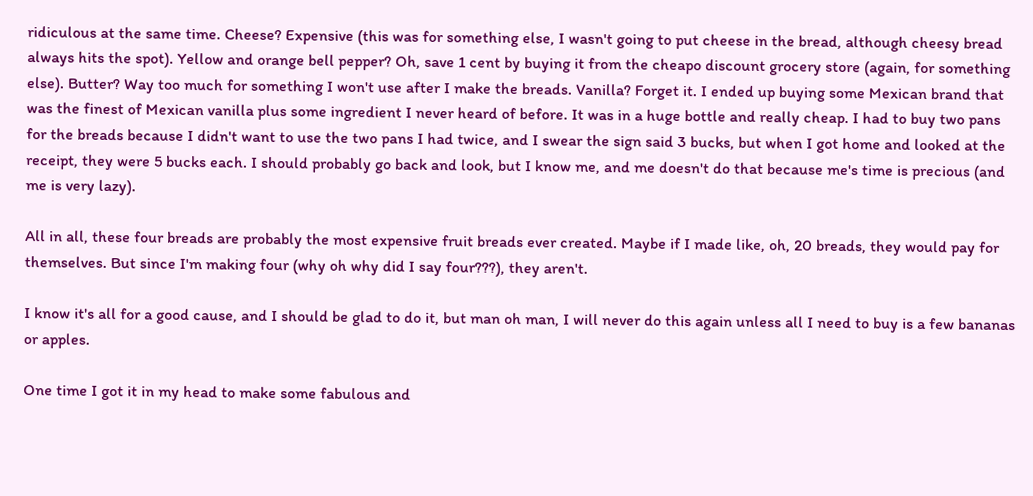ridiculous at the same time. Cheese? Expensive (this was for something else, I wasn't going to put cheese in the bread, although cheesy bread always hits the spot). Yellow and orange bell pepper? Oh, save 1 cent by buying it from the cheapo discount grocery store (again, for something else). Butter? Way too much for something I won't use after I make the breads. Vanilla? Forget it. I ended up buying some Mexican brand that was the finest of Mexican vanilla plus some ingredient I never heard of before. It was in a huge bottle and really cheap. I had to buy two pans for the breads because I didn't want to use the two pans I had twice, and I swear the sign said 3 bucks, but when I got home and looked at the receipt, they were 5 bucks each. I should probably go back and look, but I know me, and me doesn't do that because me's time is precious (and me is very lazy).

All in all, these four breads are probably the most expensive fruit breads ever created. Maybe if I made like, oh, 20 breads, they would pay for themselves. But since I'm making four (why oh why did I say four???), they aren't.

I know it's all for a good cause, and I should be glad to do it, but man oh man, I will never do this again unless all I need to buy is a few bananas or apples.

One time I got it in my head to make some fabulous and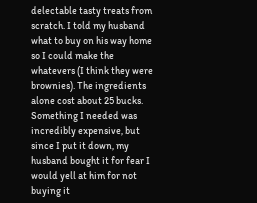delectable tasty treats from scratch. I told my husband what to buy on his way home so I could make the whatevers (I think they were brownies). The ingredients alone cost about 25 bucks. Something I needed was incredibly expensive, but since I put it down, my husband bought it for fear I would yell at him for not buying it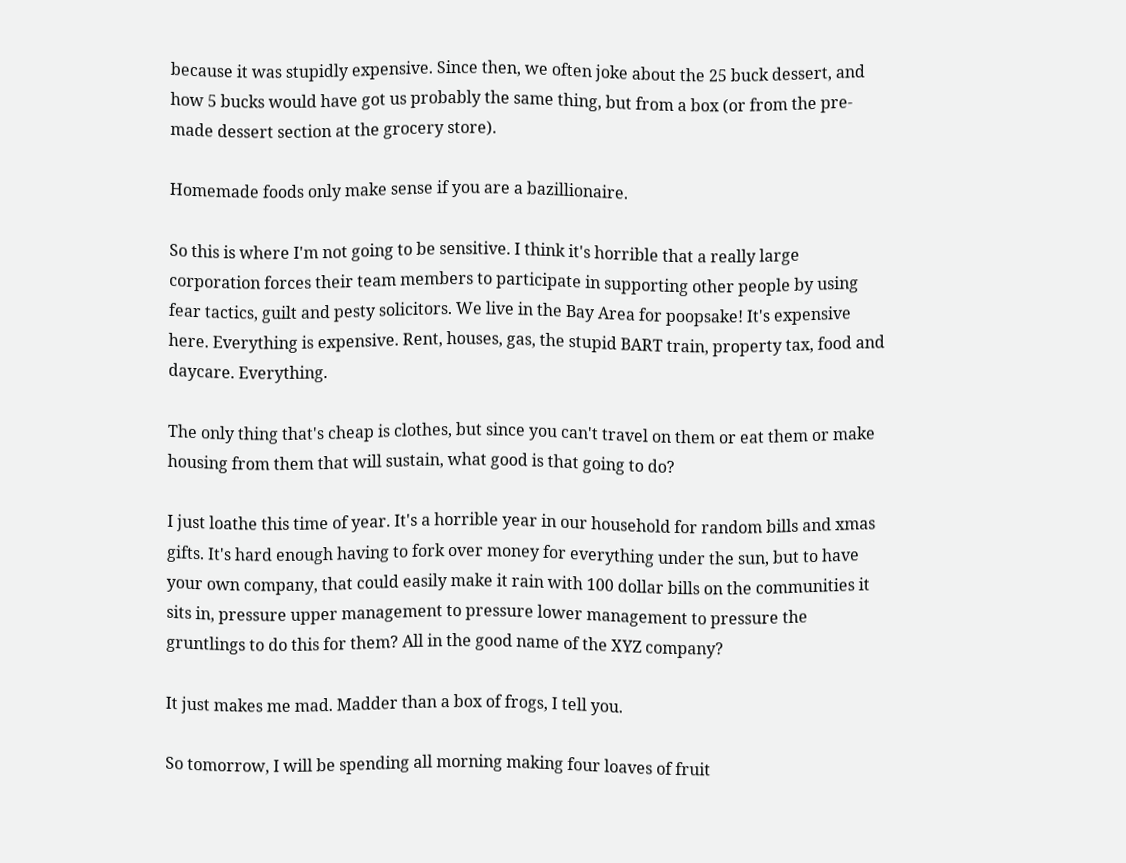because it was stupidly expensive. Since then, we often joke about the 25 buck dessert, and how 5 bucks would have got us probably the same thing, but from a box (or from the pre-made dessert section at the grocery store).

Homemade foods only make sense if you are a bazillionaire.

So this is where I'm not going to be sensitive. I think it's horrible that a really large corporation forces their team members to participate in supporting other people by using fear tactics, guilt and pesty solicitors. We live in the Bay Area for poopsake! It's expensive here. Everything is expensive. Rent, houses, gas, the stupid BART train, property tax, food and daycare. Everything.

The only thing that's cheap is clothes, but since you can't travel on them or eat them or make housing from them that will sustain, what good is that going to do?

I just loathe this time of year. It's a horrible year in our household for random bills and xmas gifts. It's hard enough having to fork over money for everything under the sun, but to have your own company, that could easily make it rain with 100 dollar bills on the communities it sits in, pressure upper management to pressure lower management to pressure the gruntlings to do this for them? All in the good name of the XYZ company?

It just makes me mad. Madder than a box of frogs, I tell you.

So tomorrow, I will be spending all morning making four loaves of fruit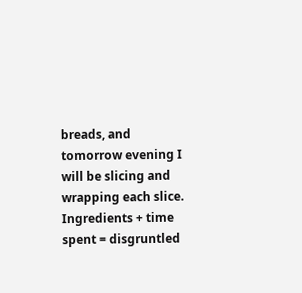breads, and tomorrow evening I will be slicing and wrapping each slice. Ingredients + time spent = disgruntled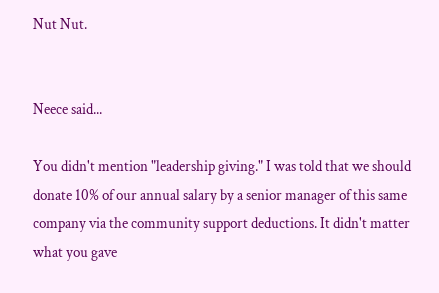Nut Nut.


Neece said...

You didn't mention "leadership giving." I was told that we should donate 10% of our annual salary by a senior manager of this same company via the community support deductions. It didn't matter what you gave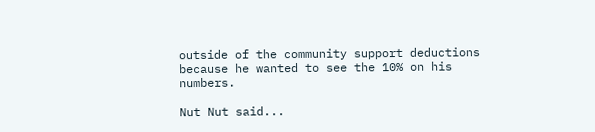outside of the community support deductions because he wanted to see the 10% on his numbers.

Nut Nut said...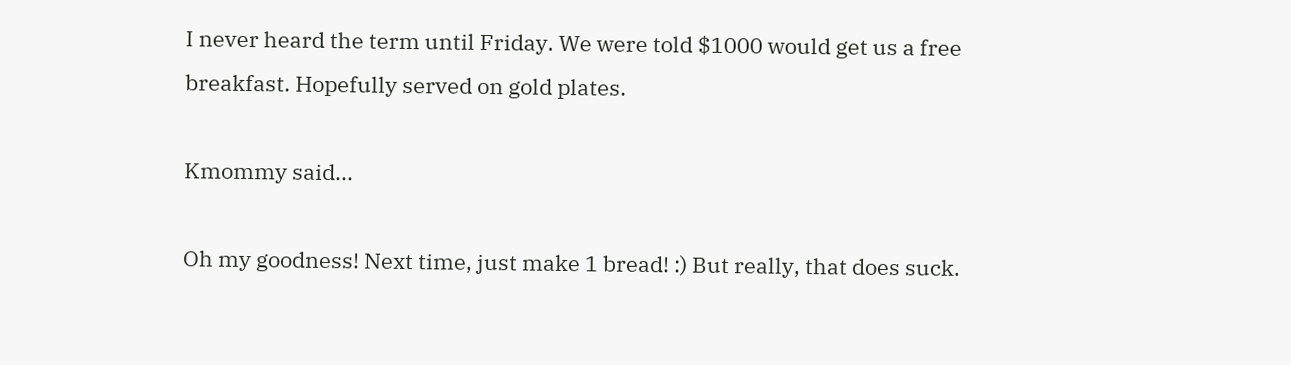I never heard the term until Friday. We were told $1000 would get us a free breakfast. Hopefully served on gold plates.

Kmommy said...

Oh my goodness! Next time, just make 1 bread! :) But really, that does suck.